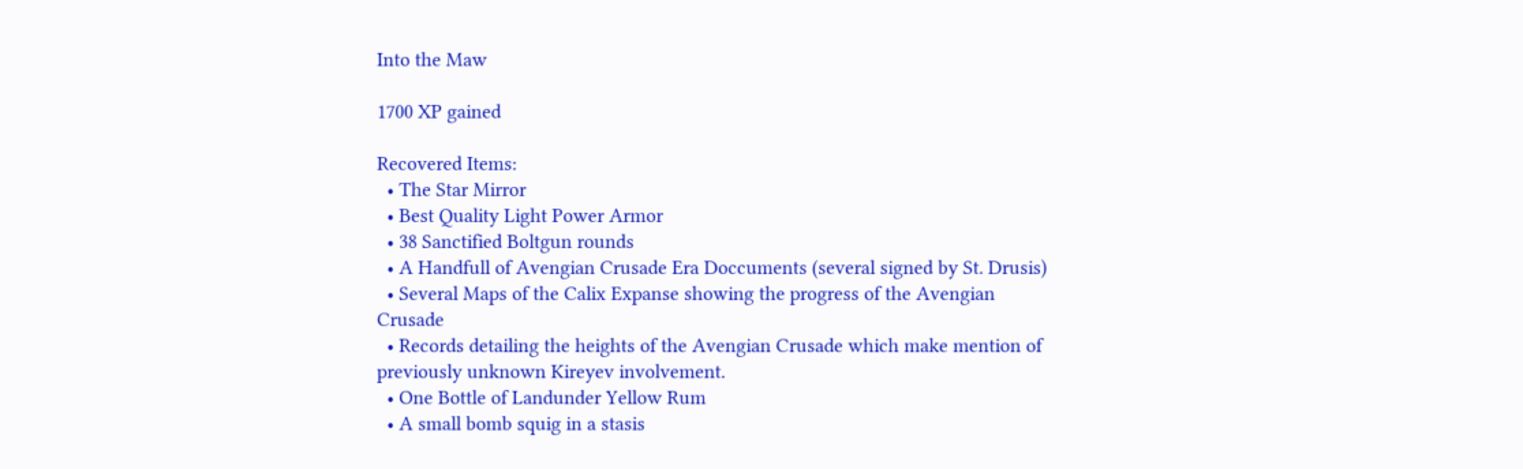Into the Maw

1700 XP gained

Recovered Items:
  • The Star Mirror
  • Best Quality Light Power Armor
  • 38 Sanctified Boltgun rounds
  • A Handfull of Avengian Crusade Era Doccuments (several signed by St. Drusis)
  • Several Maps of the Calix Expanse showing the progress of the Avengian Crusade
  • Records detailing the heights of the Avengian Crusade which make mention of previously unknown Kireyev involvement.
  • One Bottle of Landunder Yellow Rum
  • A small bomb squig in a stasis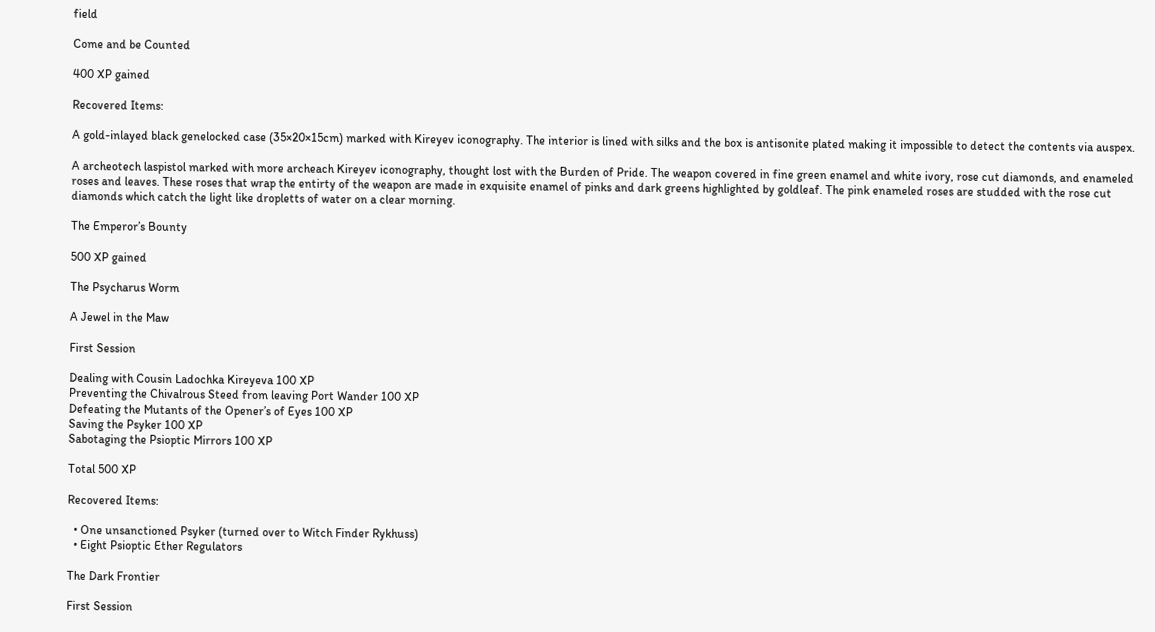field

Come and be Counted

400 XP gained

Recovered Items:

A gold-inlayed black genelocked case (35×20×15cm) marked with Kireyev iconography. The interior is lined with silks and the box is antisonite plated making it impossible to detect the contents via auspex.

A archeotech laspistol marked with more archeach Kireyev iconography, thought lost with the Burden of Pride. The weapon covered in fine green enamel and white ivory, rose cut diamonds, and enameled roses and leaves. These roses that wrap the entirty of the weapon are made in exquisite enamel of pinks and dark greens highlighted by goldleaf. The pink enameled roses are studded with the rose cut diamonds which catch the light like dropletts of water on a clear morning.

The Emperor’s Bounty

500 XP gained

The Psycharus Worm

A Jewel in the Maw

First Session

Dealing with Cousin Ladochka Kireyeva 100 XP
Preventing the Chivalrous Steed from leaving Port Wander 100 XP
Defeating the Mutants of the Opener’s of Eyes 100 XP
Saving the Psyker 100 XP
Sabotaging the Psioptic Mirrors 100 XP

Total 500 XP

Recovered Items:

  • One unsanctioned Psyker (turned over to Witch Finder Rykhuss)
  • Eight Psioptic Ether Regulators

The Dark Frontier

First Session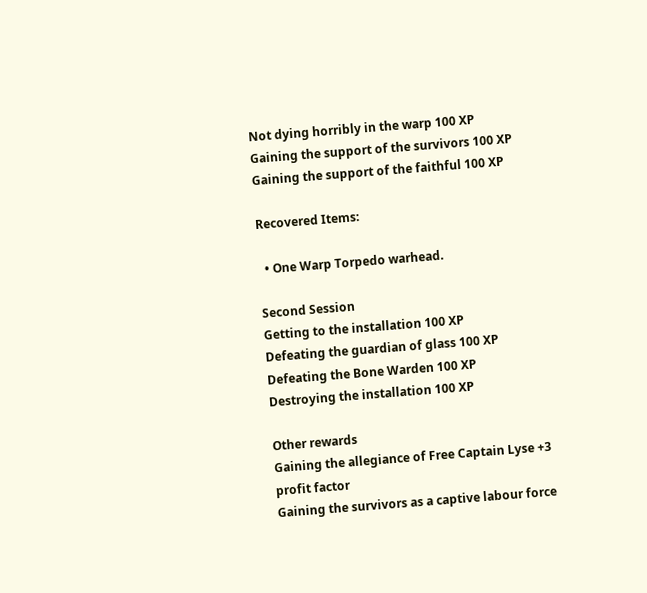Not dying horribly in the warp 100 XP
Gaining the support of the survivors 100 XP
Gaining the support of the faithful 100 XP

Recovered Items:

  • One Warp Torpedo warhead.

Second Session
Getting to the installation 100 XP
Defeating the guardian of glass 100 XP
Defeating the Bone Warden 100 XP
Destroying the installation 100 XP

Other rewards
Gaining the allegiance of Free Captain Lyse +3 profit factor
Gaining the survivors as a captive labour force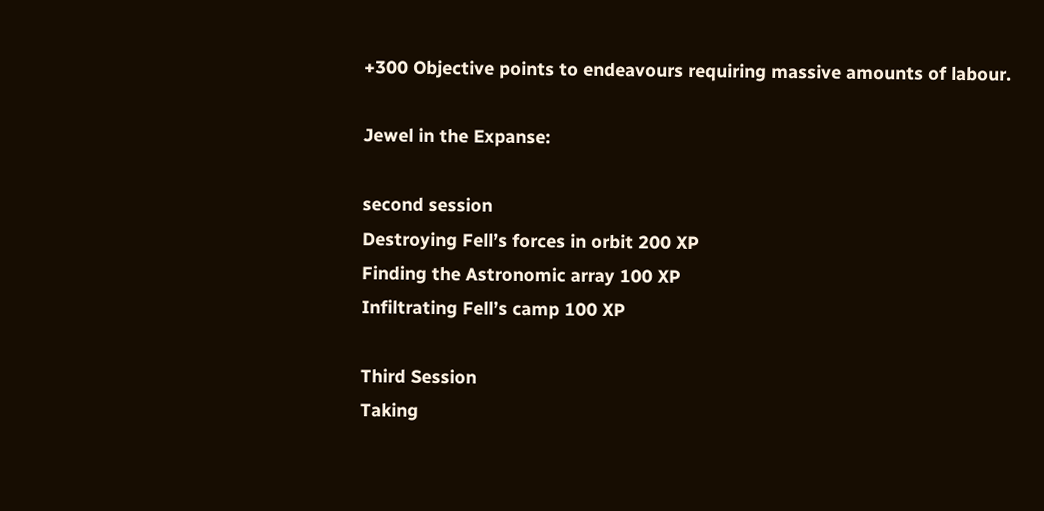+300 Objective points to endeavours requiring massive amounts of labour.

Jewel in the Expanse:

second session
Destroying Fell’s forces in orbit 200 XP
Finding the Astronomic array 100 XP
Infiltrating Fell’s camp 100 XP

Third Session
Taking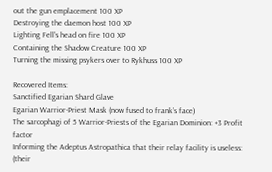out the gun emplacement 100 XP
Destroying the daemon host 100 XP
Lighting Fell’s head on fire 100 XP
Containing the Shadow Creature 100 XP
Turning the missing psykers over to Rykhuss 100 XP

Recovered Items:
Sanctified Egarian Shard Glave
Egarian Warrior-Priest Mask (now fused to frank’s face)
The sarcophagi of 5 Warrior-Priests of the Egarian Dominion: +3 Profit factor
Informing the Adeptus Astropathica that their relay facility is useless: (their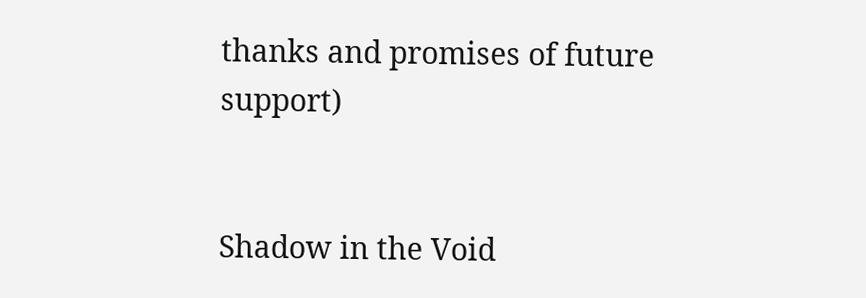thanks and promises of future support)


Shadow in the Void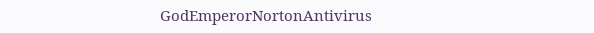GodEmperorNortonAntivirus